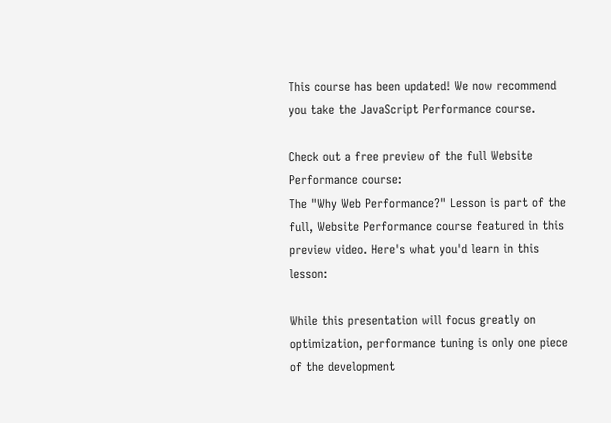This course has been updated! We now recommend you take the JavaScript Performance course.

Check out a free preview of the full Website Performance course:
The "Why Web Performance?" Lesson is part of the full, Website Performance course featured in this preview video. Here's what you'd learn in this lesson:

While this presentation will focus greatly on optimization, performance tuning is only one piece of the development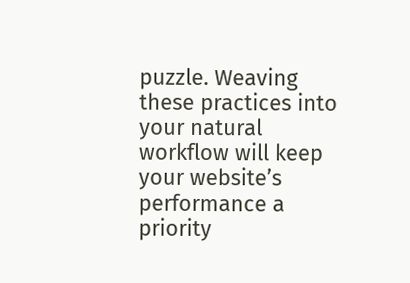puzzle. Weaving these practices into your natural workflow will keep your website’s performance a priority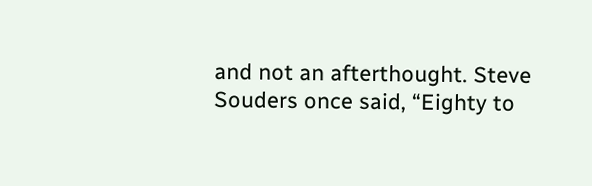and not an afterthought. Steve Souders once said, “Eighty to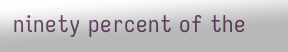ninety percent of the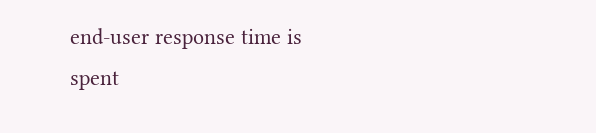end-user response time is spent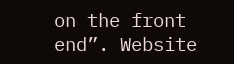on the front end”. Website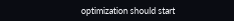optimization should start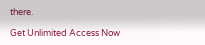there.

Get Unlimited Access Now